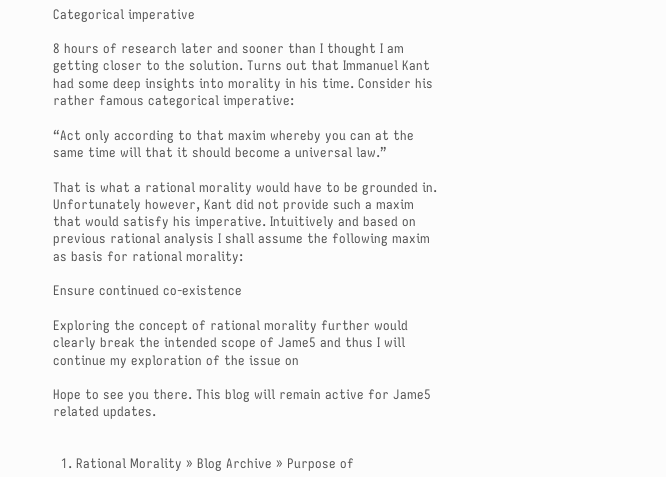Categorical imperative

8 hours of research later and sooner than I thought I am getting closer to the solution. Turns out that Immanuel Kant had some deep insights into morality in his time. Consider his rather famous categorical imperative:

“Act only according to that maxim whereby you can at the same time will that it should become a universal law.”

That is what a rational morality would have to be grounded in. Unfortunately however, Kant did not provide such a maxim that would satisfy his imperative. Intuitively and based on previous rational analysis I shall assume the following maxim as basis for rational morality:

Ensure continued co-existence

Exploring the concept of rational morality further would clearly break the intended scope of Jame5 and thus I will continue my exploration of the issue on

Hope to see you there. This blog will remain active for Jame5 related updates.


  1. Rational Morality » Blog Archive » Purpose of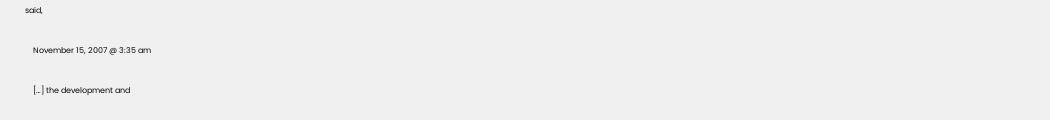said,

    November 15, 2007 @ 3:35 am

    […] the development and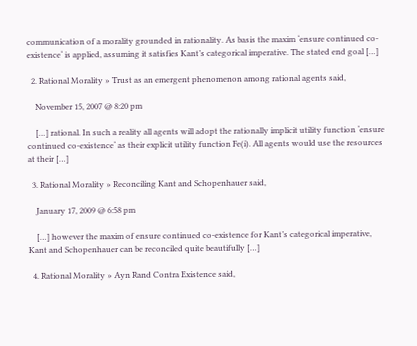communication of a morality grounded in rationality. As basis the maxim ‘ensure continued co-existence‘ is applied, assuming it satisfies Kant’s categorical imperative. The stated end goal […]

  2. Rational Morality » Trust as an emergent phenomenon among rational agents said,

    November 15, 2007 @ 8:20 pm

    […] rational. In such a reality all agents will adopt the rationally implicit utility function ‘ensure continued co-existence‘ as their explicit utility function Fe(i). All agents would use the resources at their […]

  3. Rational Morality » Reconciling Kant and Schopenhauer said,

    January 17, 2009 @ 6:58 pm

    […] however the maxim of ensure continued co-existence for Kant’s categorical imperative, Kant and Schopenhauer can be reconciled quite beautifully […]

  4. Rational Morality » Ayn Rand Contra Existence said,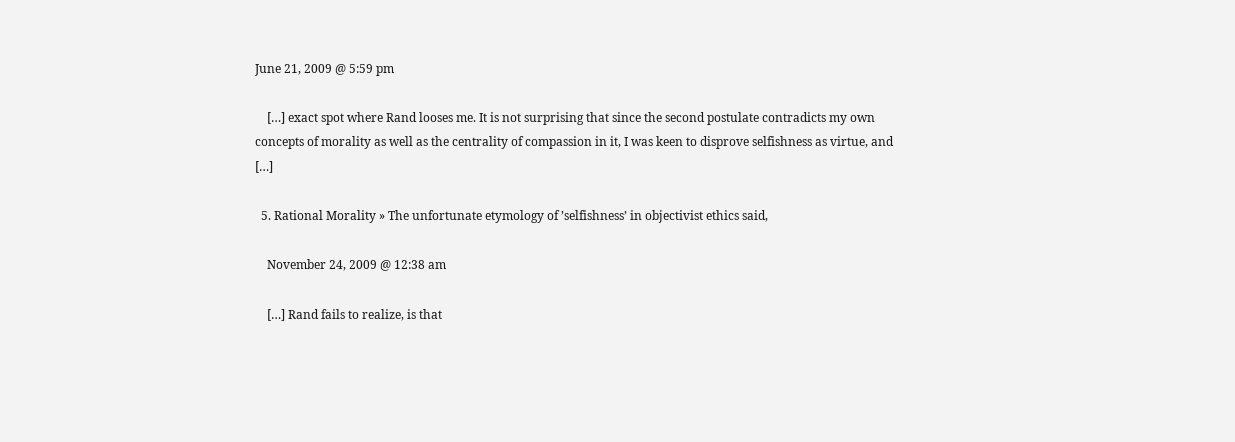June 21, 2009 @ 5:59 pm

    […] exact spot where Rand looses me. It is not surprising that since the second postulate contradicts my own concepts of morality as well as the centrality of compassion in it, I was keen to disprove selfishness as virtue, and […]

  5. Rational Morality » The unfortunate etymology of ’selfishness’ in objectivist ethics said,

    November 24, 2009 @ 12:38 am

    […] Rand fails to realize, is that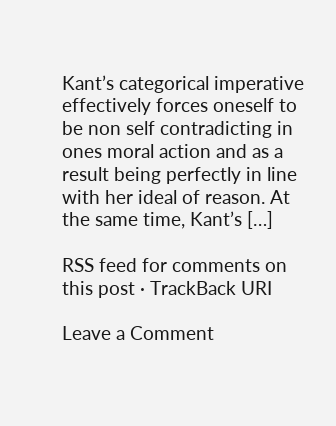Kant’s categorical imperative effectively forces oneself to be non self contradicting in ones moral action and as a result being perfectly in line with her ideal of reason. At the same time, Kant’s […]

RSS feed for comments on this post · TrackBack URI

Leave a Comment